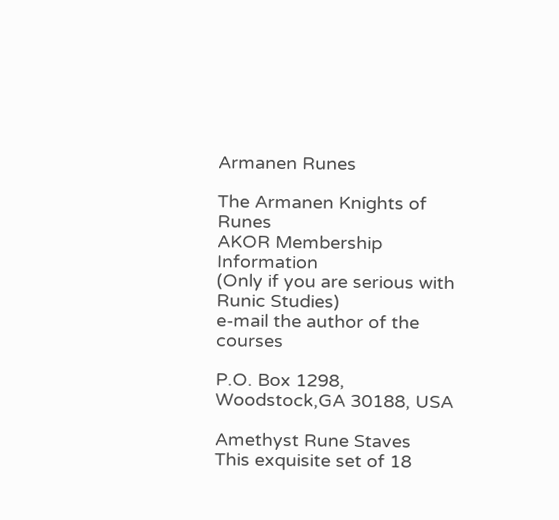Armanen Runes

The Armanen Knights of Runes
AKOR Membership Information
(Only if you are serious with Runic Studies)
e-mail the author of the courses

P.O. Box 1298, Woodstock,GA 30188, USA

Amethyst Rune Staves
This exquisite set of 18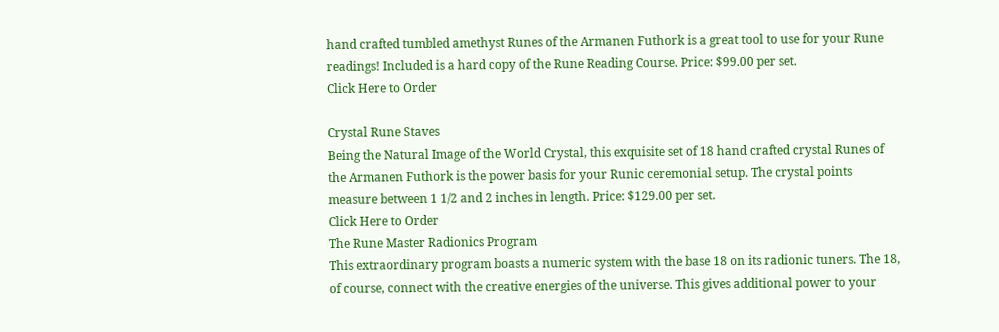hand crafted tumbled amethyst Runes of the Armanen Futhork is a great tool to use for your Rune readings! Included is a hard copy of the Rune Reading Course. Price: $99.00 per set.
Click Here to Order

Crystal Rune Staves
Being the Natural Image of the World Crystal, this exquisite set of 18 hand crafted crystal Runes of the Armanen Futhork is the power basis for your Runic ceremonial setup. The crystal points measure between 1 1/2 and 2 inches in length. Price: $129.00 per set.
Click Here to Order
The Rune Master Radionics Program
This extraordinary program boasts a numeric system with the base 18 on its radionic tuners. The 18, of course, connect with the creative energies of the universe. This gives additional power to your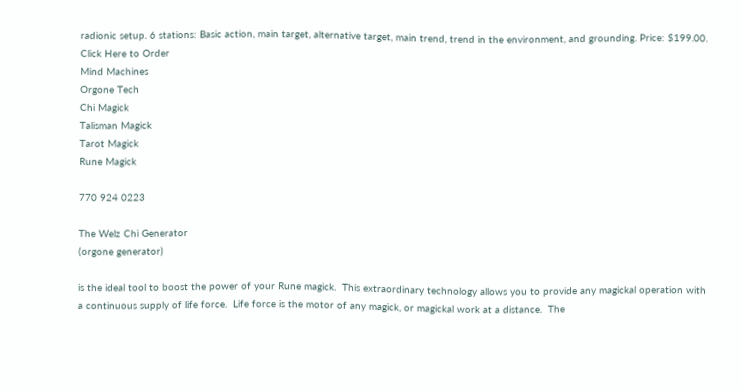radionic setup. 6 stations: Basic action, main target, alternative target, main trend, trend in the environment, and grounding. Price: $199.00.
Click Here to Order
Mind Machines
Orgone Tech
Chi Magick
Talisman Magick
Tarot Magick
Rune Magick

770 924 0223

The Welz Chi Generator
(orgone generator)

is the ideal tool to boost the power of your Rune magick.  This extraordinary technology allows you to provide any magickal operation with a continuous supply of life force.  Life force is the motor of any magick, or magickal work at a distance.  The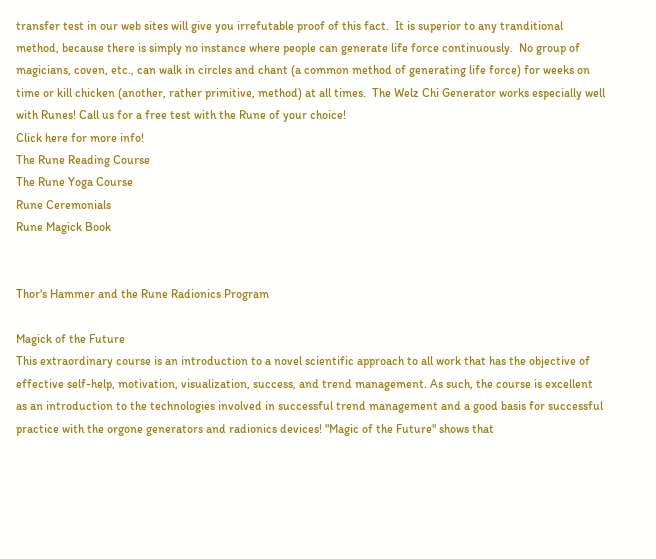transfer test in our web sites will give you irrefutable proof of this fact.  It is superior to any tranditional method, because there is simply no instance where people can generate life force continuously.  No group of magicians, coven, etc., can walk in circles and chant (a common method of generating life force) for weeks on time or kill chicken (another, rather primitive, method) at all times.  The Welz Chi Generator works especially well with Runes! Call us for a free test with the Rune of your choice!
Click here for more info!
The Rune Reading Course
The Rune Yoga Course
Rune Ceremonials
Rune Magick Book


Thor's Hammer and the Rune Radionics Program

Magick of the Future
This extraordinary course is an introduction to a novel scientific approach to all work that has the objective of effective self-help, motivation, visualization, success, and trend management. As such, the course is excellent as an introduction to the technologies involved in successful trend management and a good basis for successful practice with the orgone generators and radionics devices! "Magic of the Future" shows that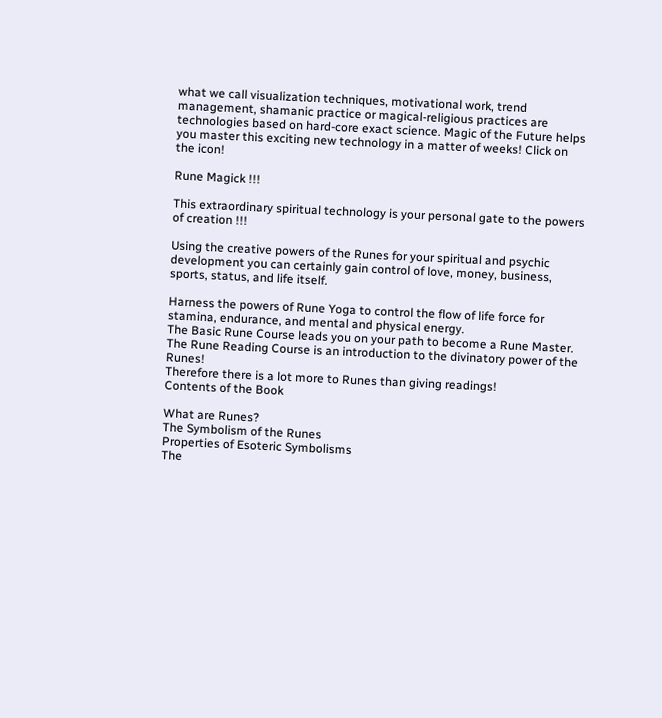what we call visualization techniques, motivational work, trend management, shamanic practice or magical-religious practices are technologies based on hard-core exact science. Magic of the Future helps you master this exciting new technology in a matter of weeks! Click on the icon!

Rune Magick !!!

This extraordinary spiritual technology is your personal gate to the powers of creation !!!

Using the creative powers of the Runes for your spiritual and psychic development you can certainly gain control of love, money, business, sports, status, and life itself.

Harness the powers of Rune Yoga to control the flow of life force for stamina, endurance, and mental and physical energy.
The Basic Rune Course leads you on your path to become a Rune Master.
The Rune Reading Course is an introduction to the divinatory power of the Runes!
Therefore there is a lot more to Runes than giving readings!
Contents of the Book

What are Runes?
The Symbolism of the Runes
Properties of Esoteric Symbolisms
The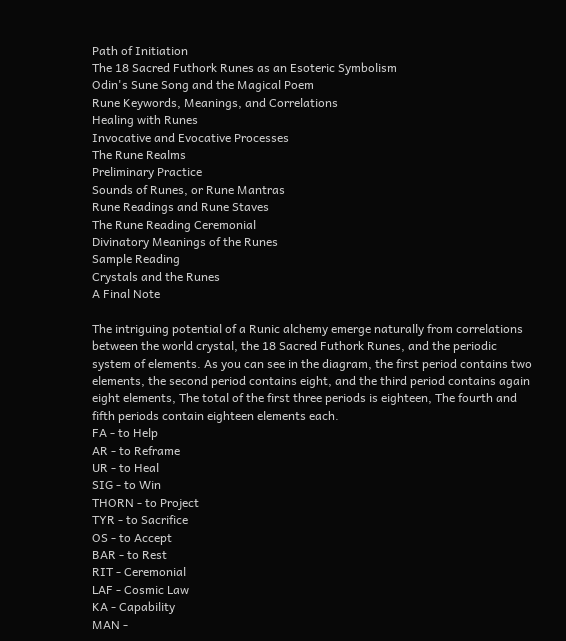Path of Initiation
The 18 Sacred Futhork Runes as an Esoteric Symbolism
Odin's Sune Song and the Magical Poem
Rune Keywords, Meanings, and Correlations
Healing with Runes
Invocative and Evocative Processes
The Rune Realms
Preliminary Practice
Sounds of Runes, or Rune Mantras
Rune Readings and Rune Staves
The Rune Reading Ceremonial
Divinatory Meanings of the Runes
Sample Reading
Crystals and the Runes
A Final Note

The intriguing potential of a Runic alchemy emerge naturally from correlations between the world crystal, the 18 Sacred Futhork Runes, and the periodic system of elements. As you can see in the diagram, the first period contains two elements, the second period contains eight, and the third period contains again eight elements, The total of the first three periods is eighteen, The fourth and fifth periods contain eighteen elements each.
FA - to Help
AR - to Reframe
UR - to Heal
SIG - to Win
THORN - to Project
TYR - to Sacrifice
OS - to Accept
BAR - to Rest
RIT - Ceremonial
LAF - Cosmic Law
KA - Capability
MAN -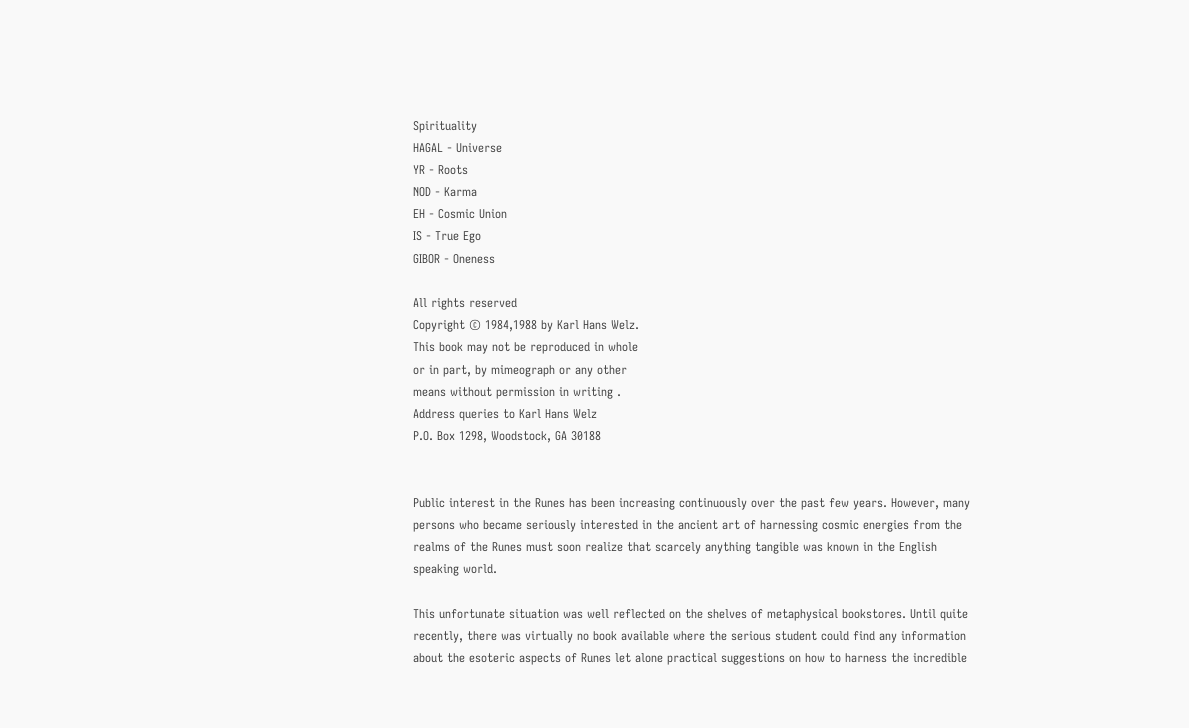Spirituality
HAGAL - Universe
YR - Roots
NOD - Karma
EH - Cosmic Union
IS - True Ego
GIBOR - Oneness

All rights reserved
Copyright © 1984,1988 by Karl Hans Welz.
This book may not be reproduced in whole
or in part, by mimeograph or any other
means without permission in writing .
Address queries to Karl Hans Welz
P.O. Box 1298, Woodstock, GA 30188


Public interest in the Runes has been increasing continuously over the past few years. However, many persons who became seriously interested in the ancient art of harnessing cosmic energies from the realms of the Runes must soon realize that scarcely anything tangible was known in the English speaking world.

This unfortunate situation was well reflected on the shelves of metaphysical bookstores. Until quite recently, there was virtually no book available where the serious student could find any information about the esoteric aspects of Runes let alone practical suggestions on how to harness the incredible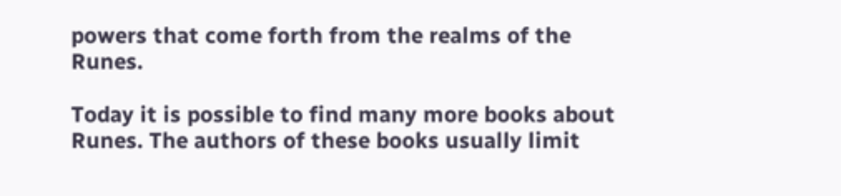powers that come forth from the realms of the Runes.

Today it is possible to find many more books about Runes. The authors of these books usually limit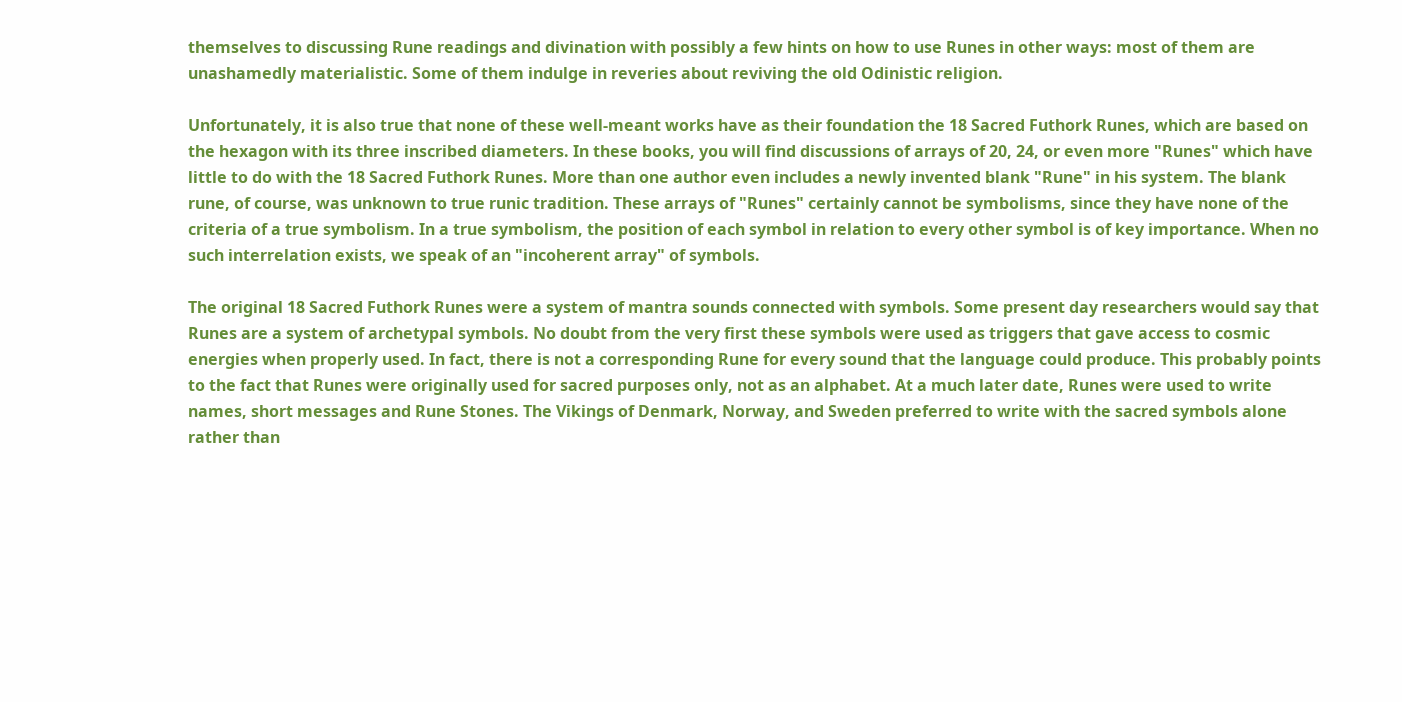themselves to discussing Rune readings and divination with possibly a few hints on how to use Runes in other ways: most of them are unashamedly materialistic. Some of them indulge in reveries about reviving the old Odinistic religion.

Unfortunately, it is also true that none of these well-meant works have as their foundation the 18 Sacred Futhork Runes, which are based on the hexagon with its three inscribed diameters. In these books, you will find discussions of arrays of 20, 24, or even more "Runes" which have little to do with the 18 Sacred Futhork Runes. More than one author even includes a newly invented blank "Rune" in his system. The blank rune, of course, was unknown to true runic tradition. These arrays of "Runes" certainly cannot be symbolisms, since they have none of the criteria of a true symbolism. In a true symbolism, the position of each symbol in relation to every other symbol is of key importance. When no such interrelation exists, we speak of an "incoherent array" of symbols.

The original 18 Sacred Futhork Runes were a system of mantra sounds connected with symbols. Some present day researchers would say that Runes are a system of archetypal symbols. No doubt from the very first these symbols were used as triggers that gave access to cosmic energies when properly used. In fact, there is not a corresponding Rune for every sound that the language could produce. This probably points to the fact that Runes were originally used for sacred purposes only, not as an alphabet. At a much later date, Runes were used to write names, short messages and Rune Stones. The Vikings of Denmark, Norway, and Sweden preferred to write with the sacred symbols alone rather than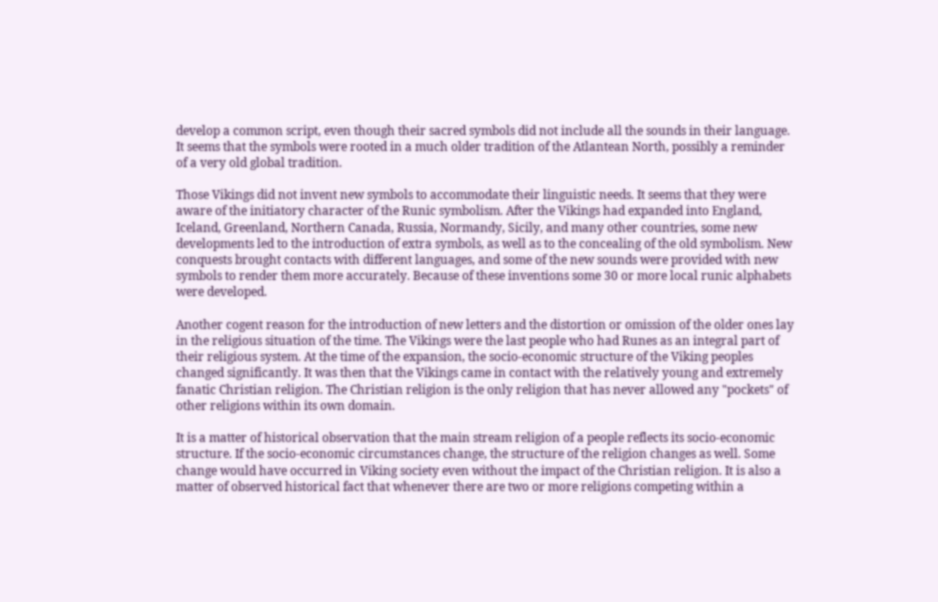develop a common script, even though their sacred symbols did not include all the sounds in their language. It seems that the symbols were rooted in a much older tradition of the Atlantean North, possibly a reminder of a very old global tradition.

Those Vikings did not invent new symbols to accommodate their linguistic needs. It seems that they were aware of the initiatory character of the Runic symbolism. After the Vikings had expanded into England, Iceland, Greenland, Northern Canada, Russia, Normandy, Sicily, and many other countries, some new developments led to the introduction of extra symbols, as well as to the concealing of the old symbolism. New conquests brought contacts with different languages, and some of the new sounds were provided with new symbols to render them more accurately. Because of these inventions some 30 or more local runic alphabets were developed.

Another cogent reason for the introduction of new letters and the distortion or omission of the older ones lay in the religious situation of the time. The Vikings were the last people who had Runes as an integral part of their religious system. At the time of the expansion, the socio-economic structure of the Viking peoples changed significantly. It was then that the Vikings came in contact with the relatively young and extremely fanatic Christian religion. The Christian religion is the only religion that has never allowed any "pockets" of other religions within its own domain.

It is a matter of historical observation that the main stream religion of a people reflects its socio-economic structure. If the socio-economic circumstances change, the structure of the religion changes as well. Some change would have occurred in Viking society even without the impact of the Christian religion. It is also a matter of observed historical fact that whenever there are two or more religions competing within a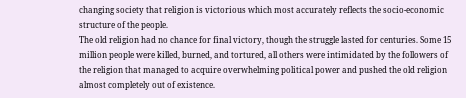changing society that religion is victorious which most accurately reflects the socio-economic structure of the people.
The old religion had no chance for final victory, though the struggle lasted for centuries. Some 15 million people were killed, burned, and tortured, all others were intimidated by the followers of the religion that managed to acquire overwhelming political power and pushed the old religion almost completely out of existence.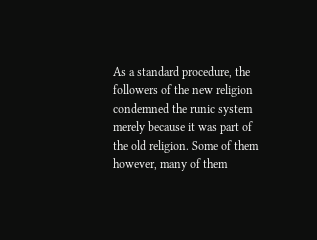As a standard procedure, the followers of the new religion condemned the runic system merely because it was part of the old religion. Some of them however, many of them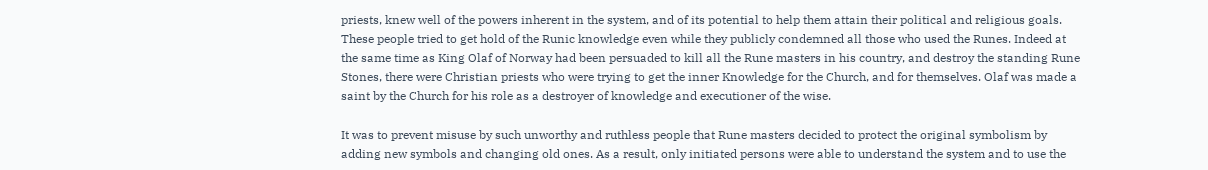priests, knew well of the powers inherent in the system, and of its potential to help them attain their political and religious goals. These people tried to get hold of the Runic knowledge even while they publicly condemned all those who used the Runes. Indeed at the same time as King Olaf of Norway had been persuaded to kill all the Rune masters in his country, and destroy the standing Rune Stones, there were Christian priests who were trying to get the inner Knowledge for the Church, and for themselves. Olaf was made a saint by the Church for his role as a destroyer of knowledge and executioner of the wise.

It was to prevent misuse by such unworthy and ruthless people that Rune masters decided to protect the original symbolism by adding new symbols and changing old ones. As a result, only initiated persons were able to understand the system and to use the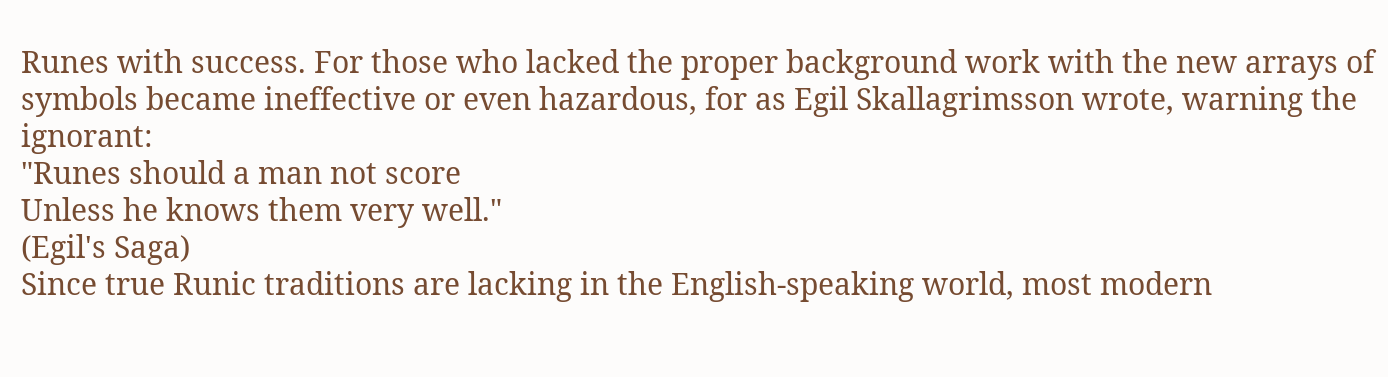Runes with success. For those who lacked the proper background work with the new arrays of symbols became ineffective or even hazardous, for as Egil Skallagrimsson wrote, warning the ignorant:
"Runes should a man not score
Unless he knows them very well."
(Egil's Saga)
Since true Runic traditions are lacking in the English-speaking world, most modern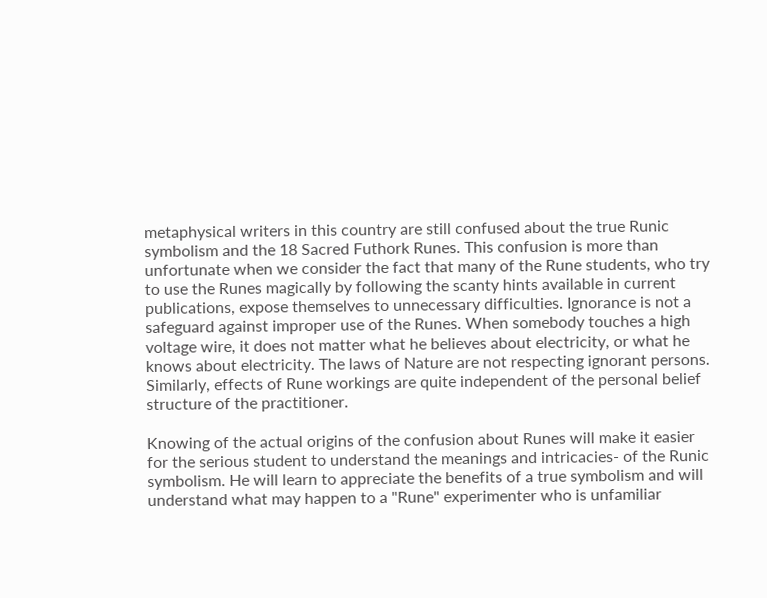metaphysical writers in this country are still confused about the true Runic symbolism and the 18 Sacred Futhork Runes. This confusion is more than unfortunate when we consider the fact that many of the Rune students, who try to use the Runes magically by following the scanty hints available in current publications, expose themselves to unnecessary difficulties. Ignorance is not a safeguard against improper use of the Runes. When somebody touches a high voltage wire, it does not matter what he believes about electricity, or what he knows about electricity. The laws of Nature are not respecting ignorant persons. Similarly, effects of Rune workings are quite independent of the personal belief structure of the practitioner.

Knowing of the actual origins of the confusion about Runes will make it easier for the serious student to understand the meanings and intricacies- of the Runic symbolism. He will learn to appreciate the benefits of a true symbolism and will understand what may happen to a "Rune" experimenter who is unfamiliar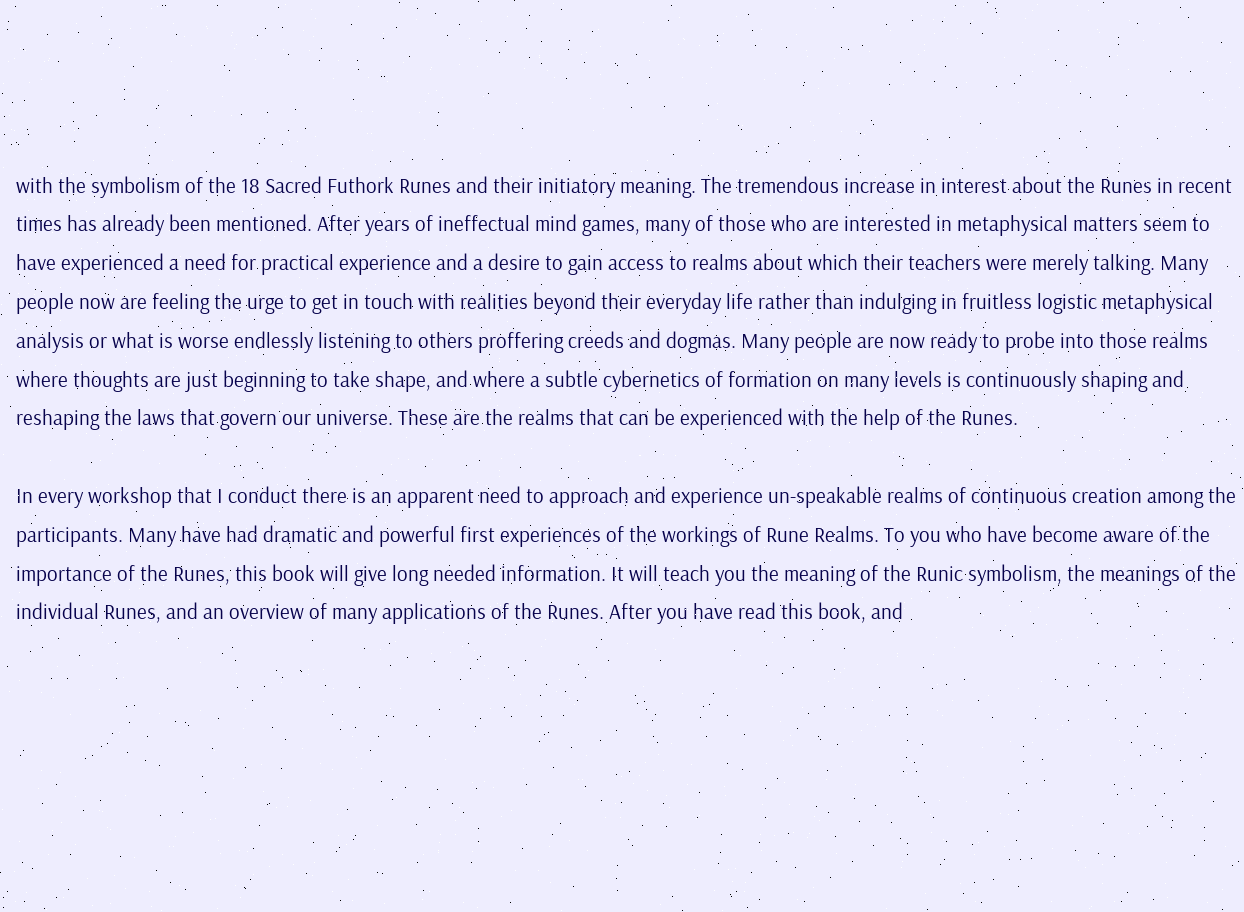with the symbolism of the 18 Sacred Futhork Runes and their initiatory meaning. The tremendous increase in interest about the Runes in recent times has already been mentioned. After years of ineffectual mind games, many of those who are interested in metaphysical matters seem to have experienced a need for practical experience and a desire to gain access to realms about which their teachers were merely talking. Many people now are feeling the urge to get in touch with realities beyond their everyday life rather than indulging in fruitless logistic metaphysical analysis or what is worse endlessly listening to others proffering creeds and dogmas. Many people are now ready to probe into those realms where thoughts are just beginning to take shape, and where a subtle cybernetics of formation on many levels is continuously shaping and reshaping the laws that govern our universe. These are the realms that can be experienced with the help of the Runes.

In every workshop that I conduct there is an apparent need to approach and experience un-speakable realms of continuous creation among the participants. Many have had dramatic and powerful first experiences of the workings of Rune Realms. To you who have become aware of the importance of the Runes, this book will give long needed information. It will teach you the meaning of the Runic symbolism, the meanings of the individual Runes, and an overview of many applications of the Runes. After you have read this book, and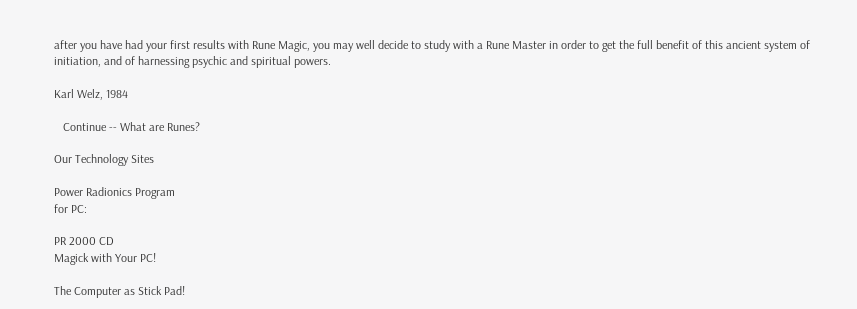after you have had your first results with Rune Magic, you may well decide to study with a Rune Master in order to get the full benefit of this ancient system of initiation, and of harnessing psychic and spiritual powers.

Karl Welz, 1984

   Continue -- What are Runes?

Our Technology Sites

Power Radionics Program
for PC:

PR 2000 CD
Magick with Your PC!

The Computer as Stick Pad!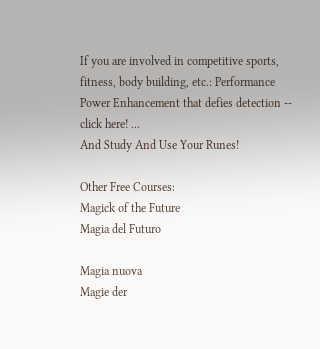If you are involved in competitive sports, fitness, body building, etc.: Performance Power Enhancement that defies detection -- click here! ...
And Study And Use Your Runes!

Other Free Courses:
Magick of the Future
Magia del Futuro

Magia nuova
Magie der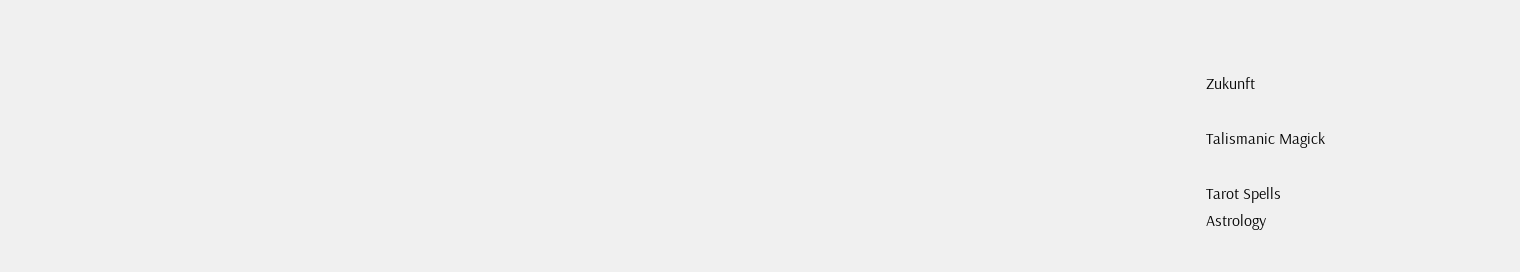Zukunft

Talismanic Magick

Tarot Spells
Astrology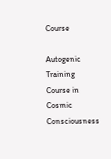Course

Autogenic Training
Course in Cosmic Consciousness